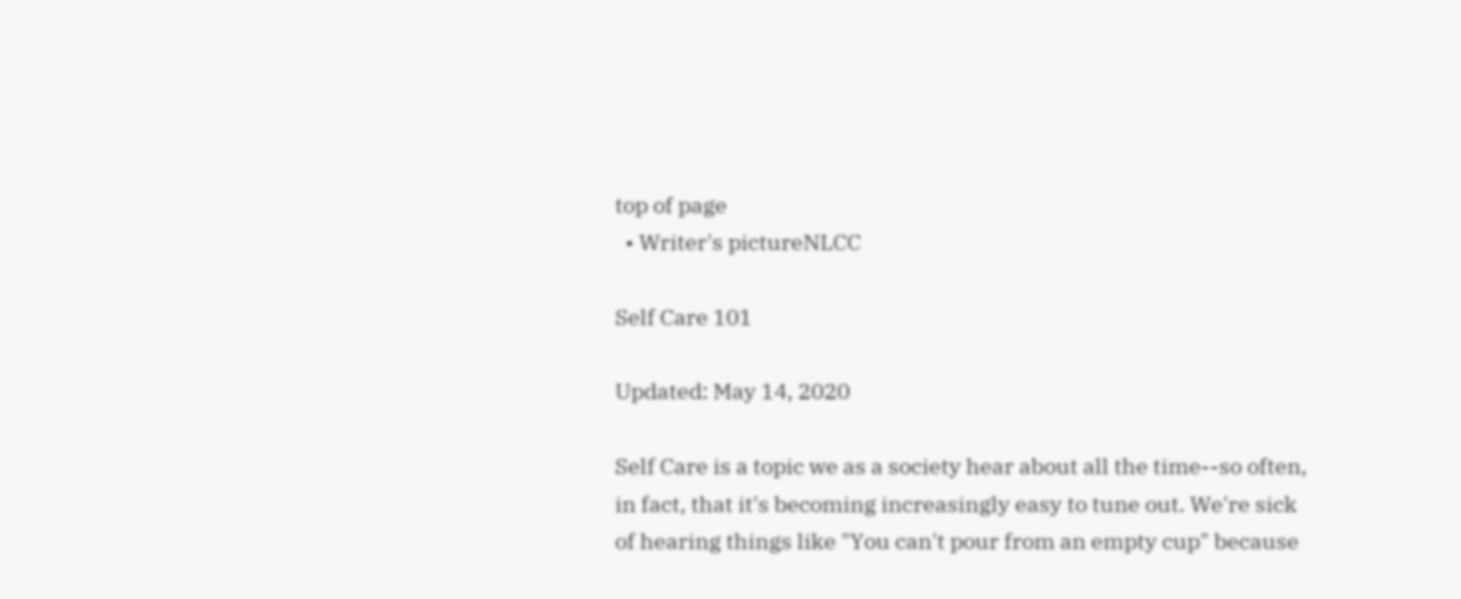top of page
  • Writer's pictureNLCC

Self Care 101

Updated: May 14, 2020

Self Care is a topic we as a society hear about all the time--so often, in fact, that it's becoming increasingly easy to tune out. We're sick of hearing things like "You can't pour from an empty cup" because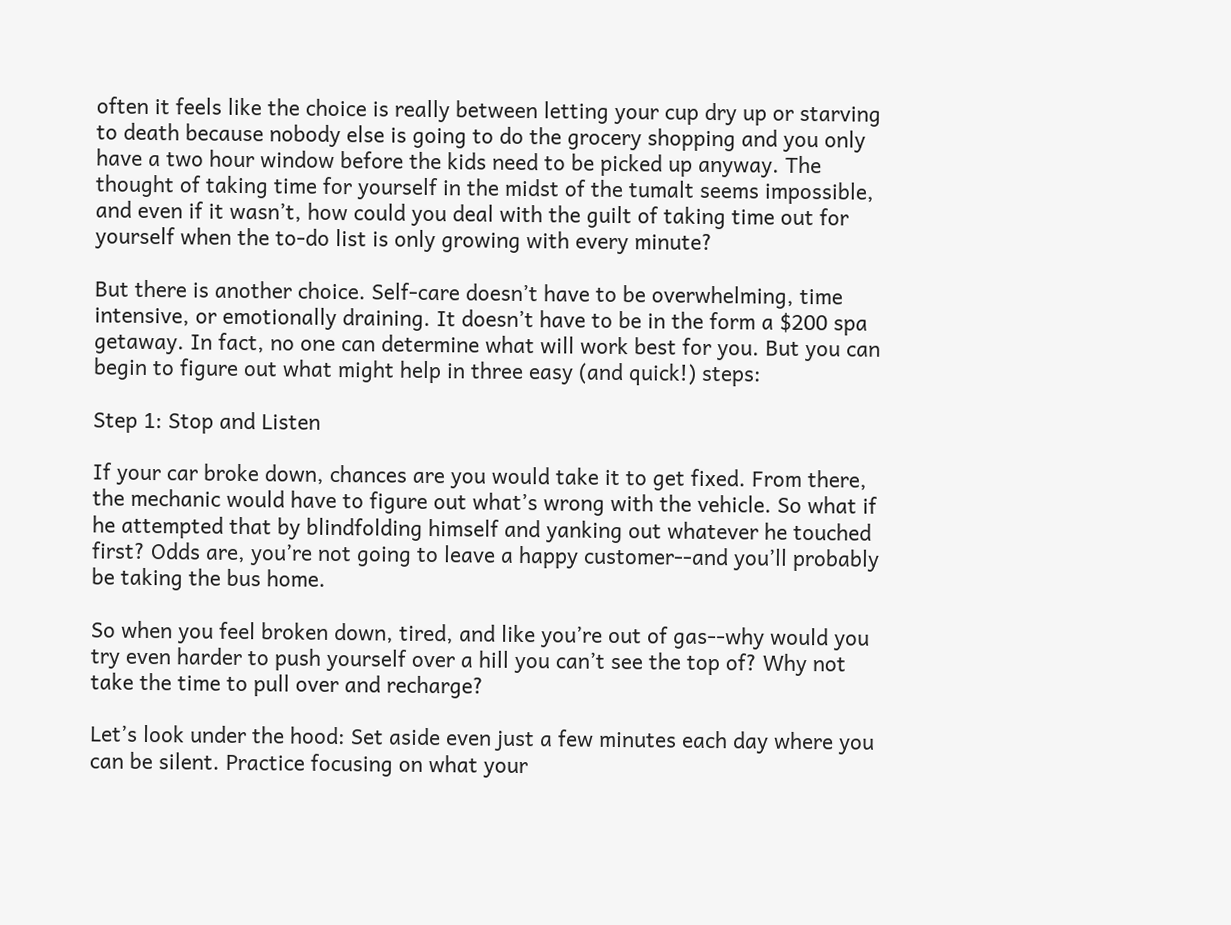often it feels like the choice is really between letting your cup dry up or starving to death because nobody else is going to do the grocery shopping and you only have a two hour window before the kids need to be picked up anyway. The thought of taking time for yourself in the midst of the tumalt seems impossible, and even if it wasn’t, how could you deal with the guilt of taking time out for yourself when the to-do list is only growing with every minute?

But there is another choice. Self-care doesn’t have to be overwhelming, time intensive, or emotionally draining. It doesn’t have to be in the form a $200 spa getaway. In fact, no one can determine what will work best for you. But you can begin to figure out what might help in three easy (and quick!) steps:

Step 1: Stop and Listen

If your car broke down, chances are you would take it to get fixed. From there, the mechanic would have to figure out what’s wrong with the vehicle. So what if he attempted that by blindfolding himself and yanking out whatever he touched first? Odds are, you’re not going to leave a happy customer--and you’ll probably be taking the bus home.

So when you feel broken down, tired, and like you’re out of gas--why would you try even harder to push yourself over a hill you can’t see the top of? Why not take the time to pull over and recharge?

Let’s look under the hood: Set aside even just a few minutes each day where you can be silent. Practice focusing on what your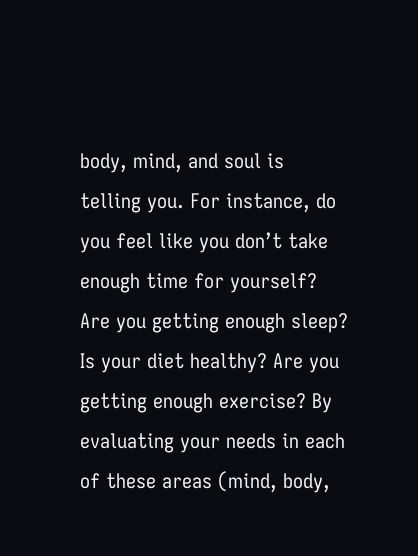body, mind, and soul is telling you. For instance, do you feel like you don’t take enough time for yourself? Are you getting enough sleep? Is your diet healthy? Are you getting enough exercise? By evaluating your needs in each of these areas (mind, body,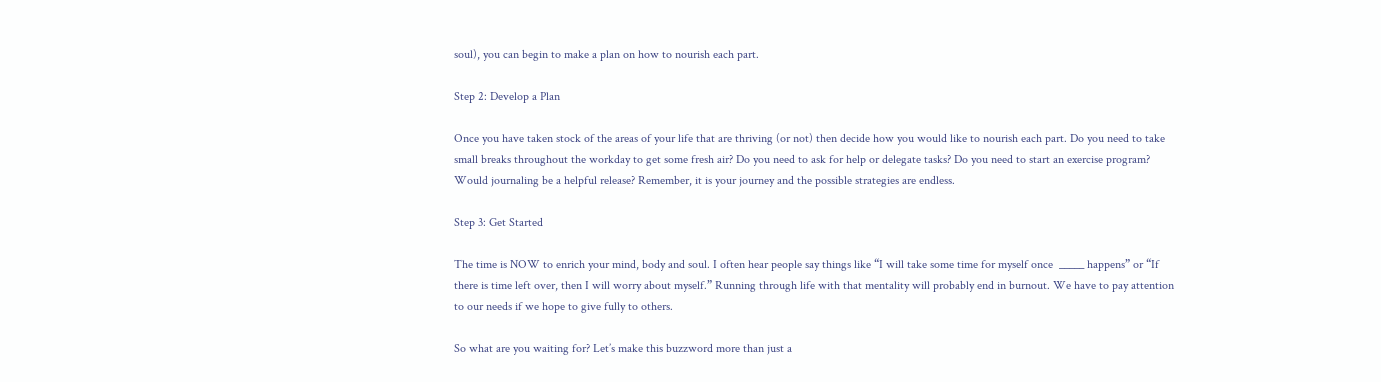soul), you can begin to make a plan on how to nourish each part.

Step 2: Develop a Plan

Once you have taken stock of the areas of your life that are thriving (or not) then decide how you would like to nourish each part. Do you need to take small breaks throughout the workday to get some fresh air? Do you need to ask for help or delegate tasks? Do you need to start an exercise program? Would journaling be a helpful release? Remember, it is your journey and the possible strategies are endless.

Step 3: Get Started

The time is NOW to enrich your mind, body and soul. I often hear people say things like “I will take some time for myself once  _____ happens” or “If there is time left over, then I will worry about myself.” Running through life with that mentality will probably end in burnout. We have to pay attention to our needs if we hope to give fully to others.

So what are you waiting for? Let’s make this buzzword more than just a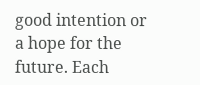good intention or a hope for the future. Each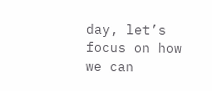day, let’s focus on how we can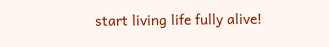start living life fully alive!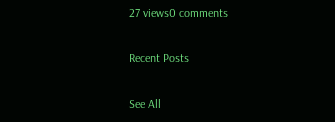27 views0 comments

Recent Posts

See All